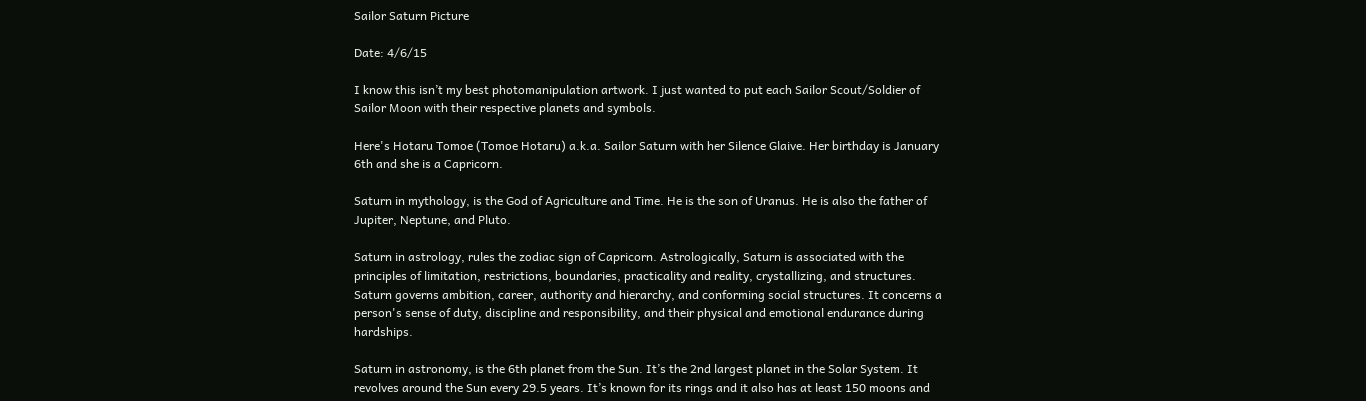Sailor Saturn Picture

Date: 4/6/15

I know this isn’t my best photomanipulation artwork. I just wanted to put each Sailor Scout/Soldier of Sailor Moon with their respective planets and symbols.

Here's Hotaru Tomoe (Tomoe Hotaru) a.k.a. Sailor Saturn with her Silence Glaive. Her birthday is January 6th and she is a Capricorn.

Saturn in mythology, is the God of Agriculture and Time. He is the son of Uranus. He is also the father of Jupiter, Neptune, and Pluto.

Saturn in astrology, rules the zodiac sign of Capricorn. Astrologically, Saturn is associated with the principles of limitation, restrictions, boundaries, practicality and reality, crystallizing, and structures. Saturn governs ambition, career, authority and hierarchy, and conforming social structures. It concerns a person's sense of duty, discipline and responsibility, and their physical and emotional endurance during hardships.

Saturn in astronomy, is the 6th planet from the Sun. It’s the 2nd largest planet in the Solar System. It revolves around the Sun every 29.5 years. It’s known for its rings and it also has at least 150 moons and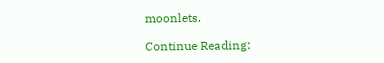moonlets.

Continue Reading: